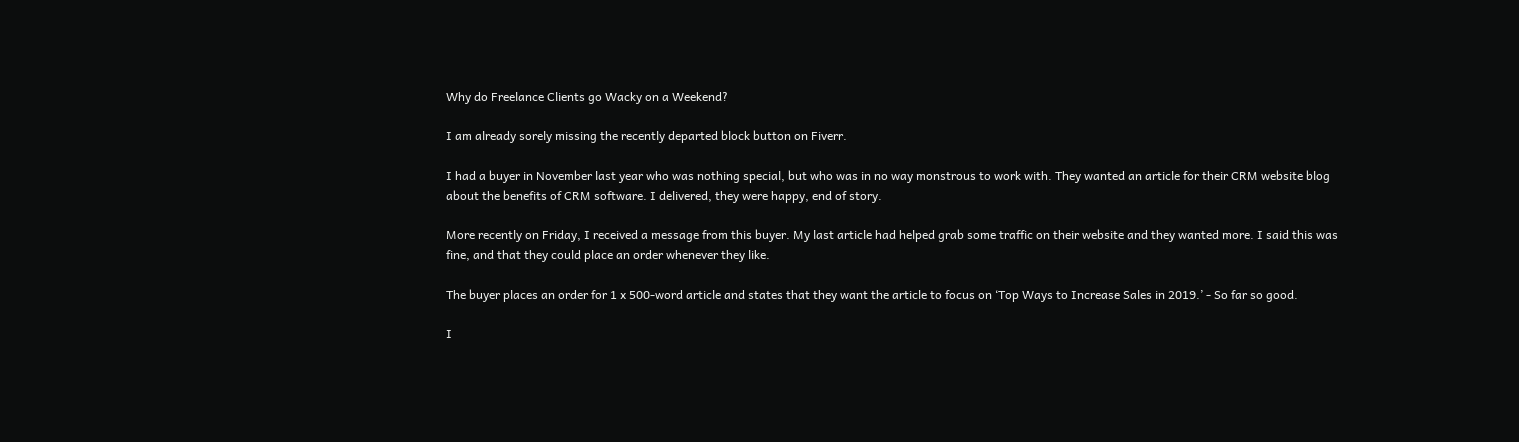Why do Freelance Clients go Wacky on a Weekend?

I am already sorely missing the recently departed block button on Fiverr.

I had a buyer in November last year who was nothing special, but who was in no way monstrous to work with. They wanted an article for their CRM website blog about the benefits of CRM software. I delivered, they were happy, end of story.

More recently on Friday, I received a message from this buyer. My last article had helped grab some traffic on their website and they wanted more. I said this was fine, and that they could place an order whenever they like.

The buyer places an order for 1 x 500-word article and states that they want the article to focus on ‘Top Ways to Increase Sales in 2019.’ - So far so good.

I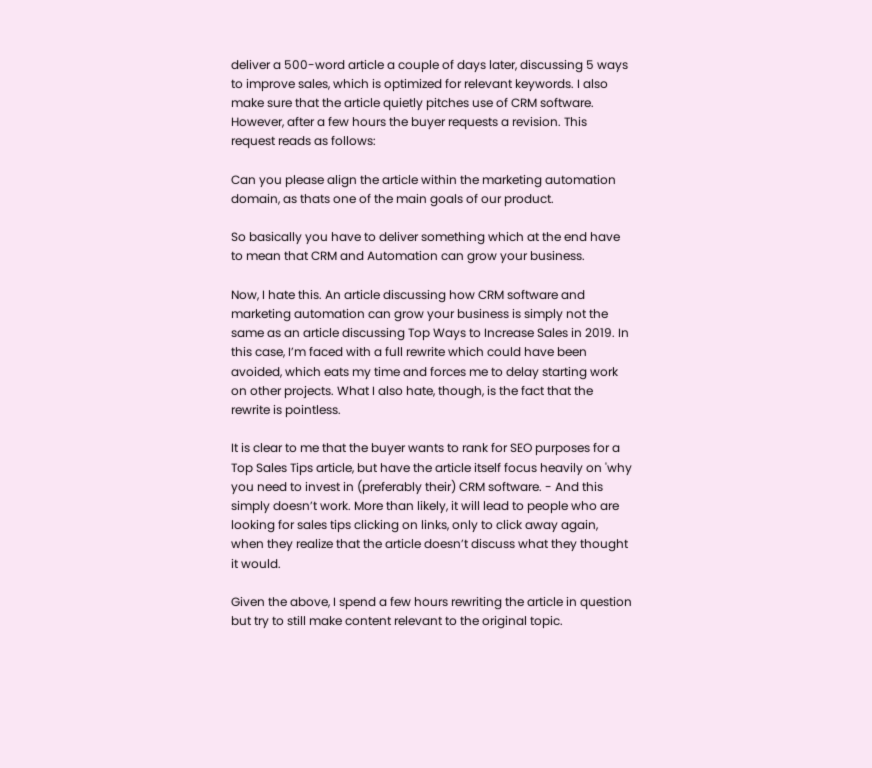deliver a 500-word article a couple of days later, discussing 5 ways to improve sales, which is optimized for relevant keywords. I also make sure that the article quietly pitches use of CRM software. However, after a few hours the buyer requests a revision. This request reads as follows:

Can you please align the article within the marketing automation domain, as thats one of the main goals of our product.

So basically you have to deliver something which at the end have to mean that CRM and Automation can grow your business.

Now, I hate this. An article discussing how CRM software and marketing automation can grow your business is simply not the same as an article discussing Top Ways to Increase Sales in 2019. In this case, I’m faced with a full rewrite which could have been avoided, which eats my time and forces me to delay starting work on other projects. What I also hate, though, is the fact that the rewrite is pointless.

It is clear to me that the buyer wants to rank for SEO purposes for a Top Sales Tips article, but have the article itself focus heavily on 'why you need to invest in (preferably their) CRM software. - And this simply doesn’t work. More than likely, it will lead to people who are looking for sales tips clicking on links, only to click away again, when they realize that the article doesn’t discuss what they thought it would.

Given the above, I spend a few hours rewriting the article in question but try to still make content relevant to the original topic.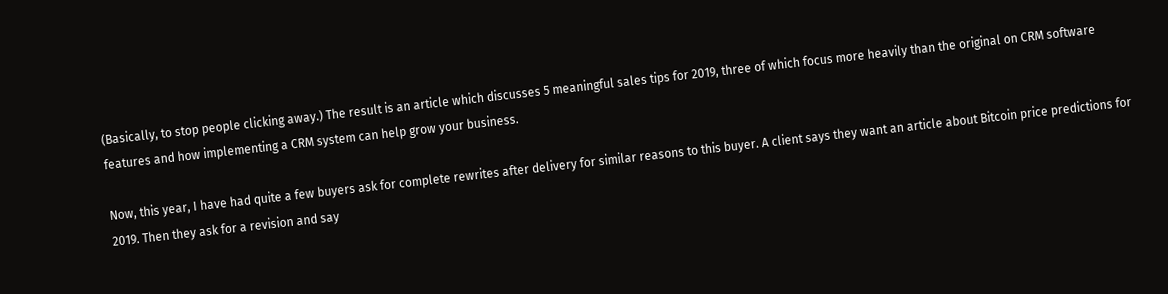(Basically, to stop people clicking away.) The result is an article which discusses 5 meaningful sales tips for 2019, three of which focus more heavily than the original on CRM software features and how implementing a CRM system can help grow your business.

Now, this year, I have had quite a few buyers ask for complete rewrites after delivery for similar reasons to this buyer. A client says they want an article about Bitcoin price predictions for 2019. Then they ask for a revision and say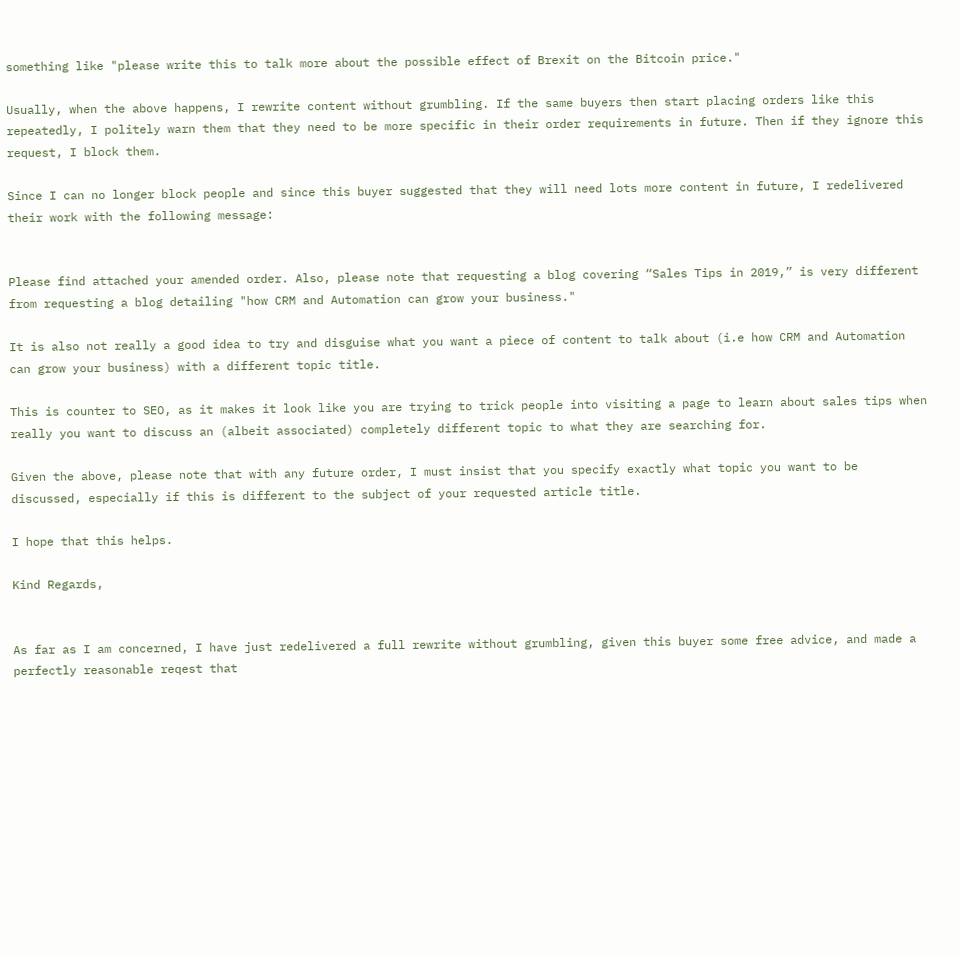something like "please write this to talk more about the possible effect of Brexit on the Bitcoin price."

Usually, when the above happens, I rewrite content without grumbling. If the same buyers then start placing orders like this repeatedly, I politely warn them that they need to be more specific in their order requirements in future. Then if they ignore this request, I block them.

Since I can no longer block people and since this buyer suggested that they will need lots more content in future, I redelivered their work with the following message:


Please find attached your amended order. Also, please note that requesting a blog covering “Sales Tips in 2019,” is very different from requesting a blog detailing "how CRM and Automation can grow your business."

It is also not really a good idea to try and disguise what you want a piece of content to talk about (i.e how CRM and Automation can grow your business) with a different topic title.

This is counter to SEO, as it makes it look like you are trying to trick people into visiting a page to learn about sales tips when really you want to discuss an (albeit associated) completely different topic to what they are searching for.

Given the above, please note that with any future order, I must insist that you specify exactly what topic you want to be discussed, especially if this is different to the subject of your requested article title.

I hope that this helps.

Kind Regards,


As far as I am concerned, I have just redelivered a full rewrite without grumbling, given this buyer some free advice, and made a perfectly reasonable reqest that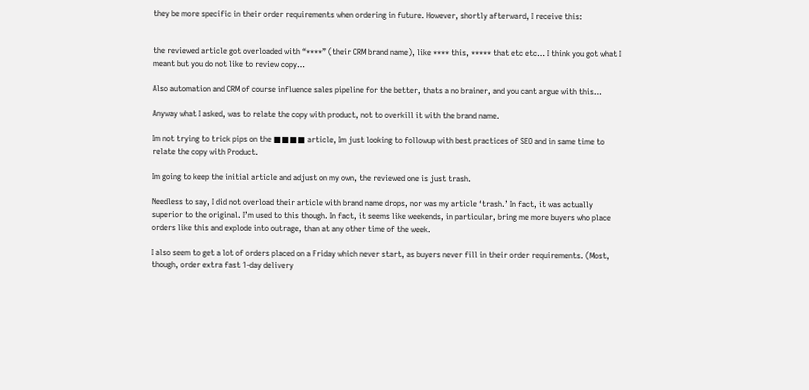they be more specific in their order requirements when ordering in future. However, shortly afterward, I receive this:


the reviewed article got overloaded with “****” (their CRM brand name), like **** this, ***** that etc etc… I think you got what I meant but you do not like to review copy…

Also automation and CRM of course influence sales pipeline for the better, thats a no brainer, and you cant argue with this…

Anyway what I asked, was to relate the copy with product, not to overkill it with the brand name.

Im not trying to trick pips on the ■■■■ article, Im just looking to followup with best practices of SEO and in same time to relate the copy with Product.

Im going to keep the initial article and adjust on my own, the reviewed one is just trash.

Needless to say, I did not overload their article with brand name drops, nor was my article ‘trash.’ In fact, it was actually superior to the original. I’m used to this though. In fact, it seems like weekends, in particular, bring me more buyers who place orders like this and explode into outrage, than at any other time of the week.

I also seem to get a lot of orders placed on a Friday which never start, as buyers never fill in their order requirements. (Most, though, order extra fast 1-day delivery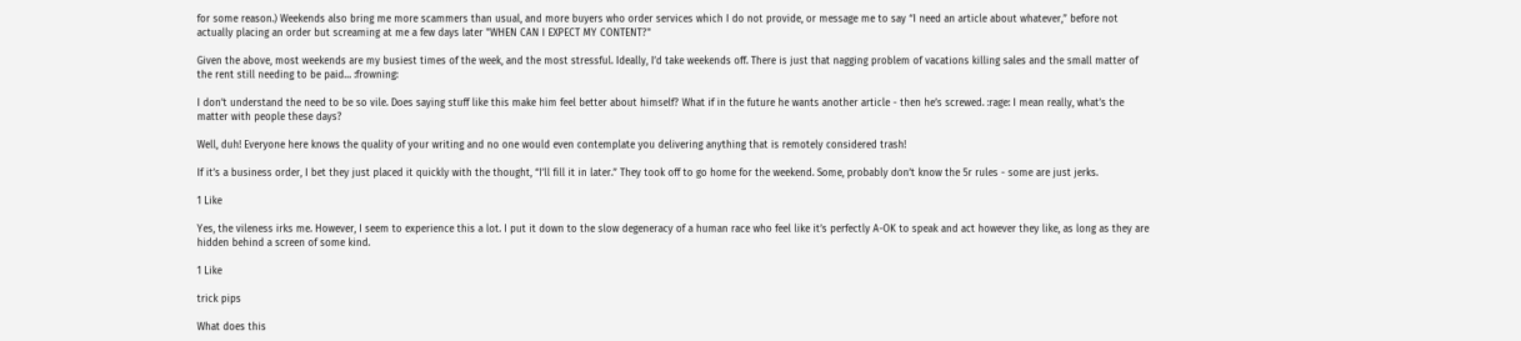for some reason.) Weekends also bring me more scammers than usual, and more buyers who order services which I do not provide, or message me to say “I need an article about whatever,” before not actually placing an order but screaming at me a few days later "WHEN CAN I EXPECT MY CONTENT?"

Given the above, most weekends are my busiest times of the week, and the most stressful. Ideally, I’d take weekends off. There is just that nagging problem of vacations killing sales and the small matter of the rent still needing to be paid… :frowning:

I don’t understand the need to be so vile. Does saying stuff like this make him feel better about himself? What if in the future he wants another article - then he’s screwed. :rage: I mean really, what’s the matter with people these days?

Well, duh! Everyone here knows the quality of your writing and no one would even contemplate you delivering anything that is remotely considered trash!

If it’s a business order, I bet they just placed it quickly with the thought, “I’ll fill it in later.” They took off to go home for the weekend. Some, probably don’t know the 5r rules - some are just jerks.

1 Like

Yes, the vileness irks me. However, I seem to experience this a lot. I put it down to the slow degeneracy of a human race who feel like it’s perfectly A-OK to speak and act however they like, as long as they are hidden behind a screen of some kind.

1 Like

trick pips

What does this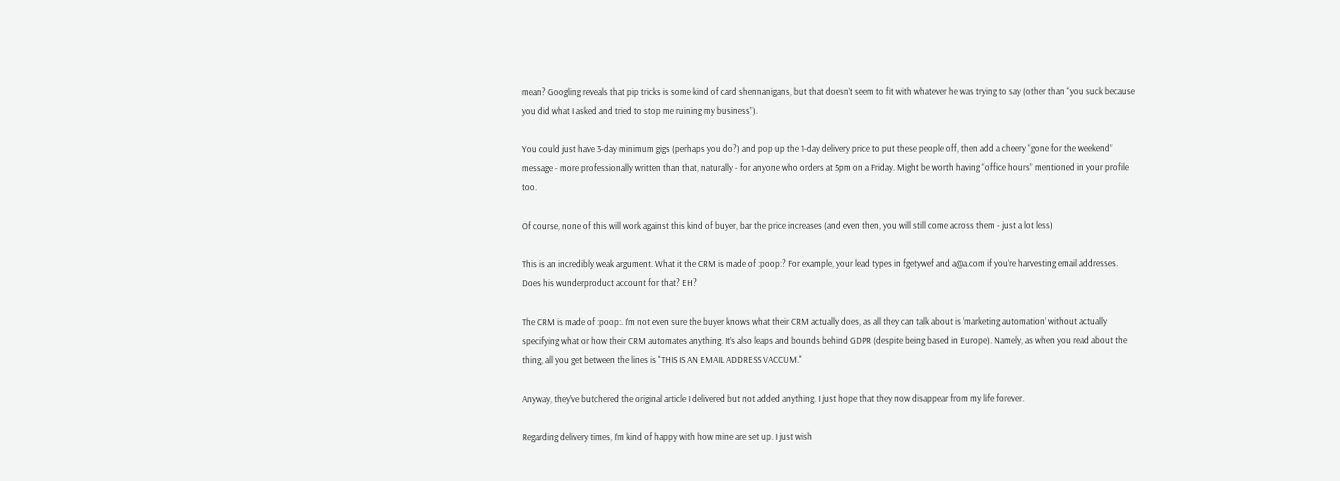mean? Googling reveals that pip tricks is some kind of card shennanigans, but that doesn’t seem to fit with whatever he was trying to say (other than “you suck because you did what I asked and tried to stop me ruining my business”).

You could just have 3-day minimum gigs (perhaps you do?) and pop up the 1-day delivery price to put these people off, then add a cheery “gone for the weekend” message - more professionally written than that, naturally - for anyone who orders at 5pm on a Friday. Might be worth having “office hours” mentioned in your profile too.

Of course, none of this will work against this kind of buyer, bar the price increases (and even then, you will still come across them - just a lot less)

This is an incredibly weak argument. What it the CRM is made of :poop:? For example, your lead types in fgetywef and a@a.com if you’re harvesting email addresses. Does his wunderproduct account for that? EH?

The CRM is made of :poop:. I’m not even sure the buyer knows what their CRM actually does, as all they can talk about is ‘marketing automation’ without actually specifying what or how their CRM automates anything. It’s also leaps and bounds behind GDPR (despite being based in Europe). Namely, as when you read about the thing, all you get between the lines is "THIS IS AN EMAIL ADDRESS VACCUM."

Anyway, they’ve butchered the original article I delivered but not added anything. I just hope that they now disappear from my life forever.

Regarding delivery times, I’m kind of happy with how mine are set up. I just wish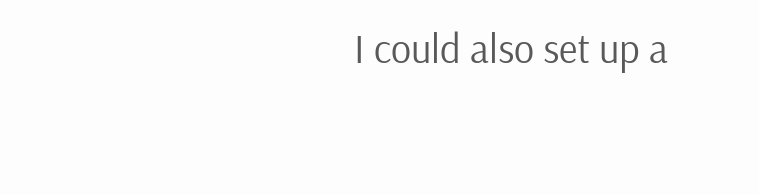I could also set up a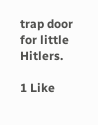trap door for little Hitlers.

1 Like